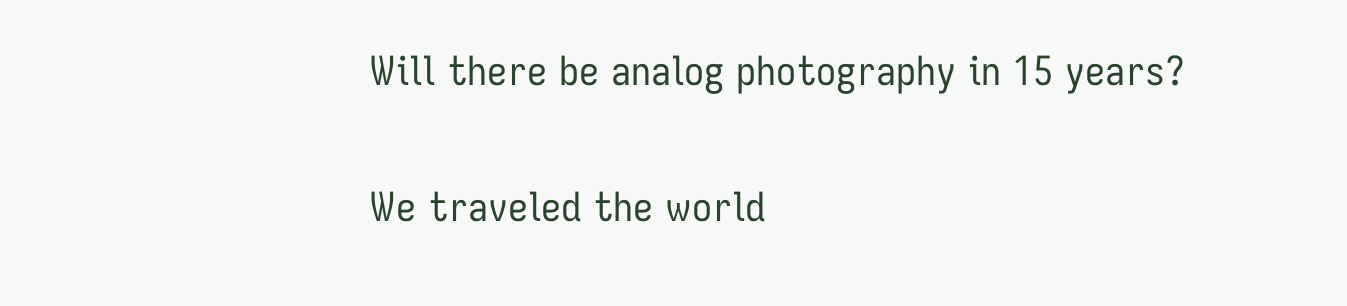Will there be analog photography in 15 years?

We traveled the world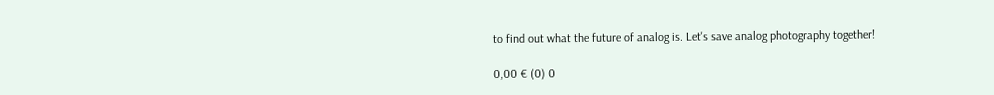to find out what the future of analog is. Let's save analog photography together!

0,00 € (0) 0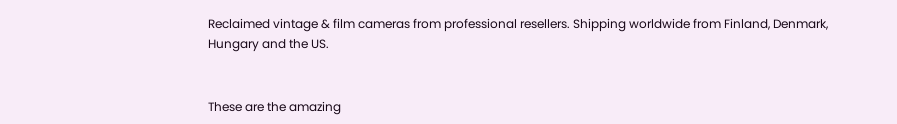Reclaimed vintage & film cameras from professional resellers. Shipping worldwide from Finland, Denmark, Hungary and the US.


These are the amazing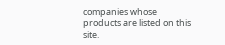companies whose products are listed on this site.